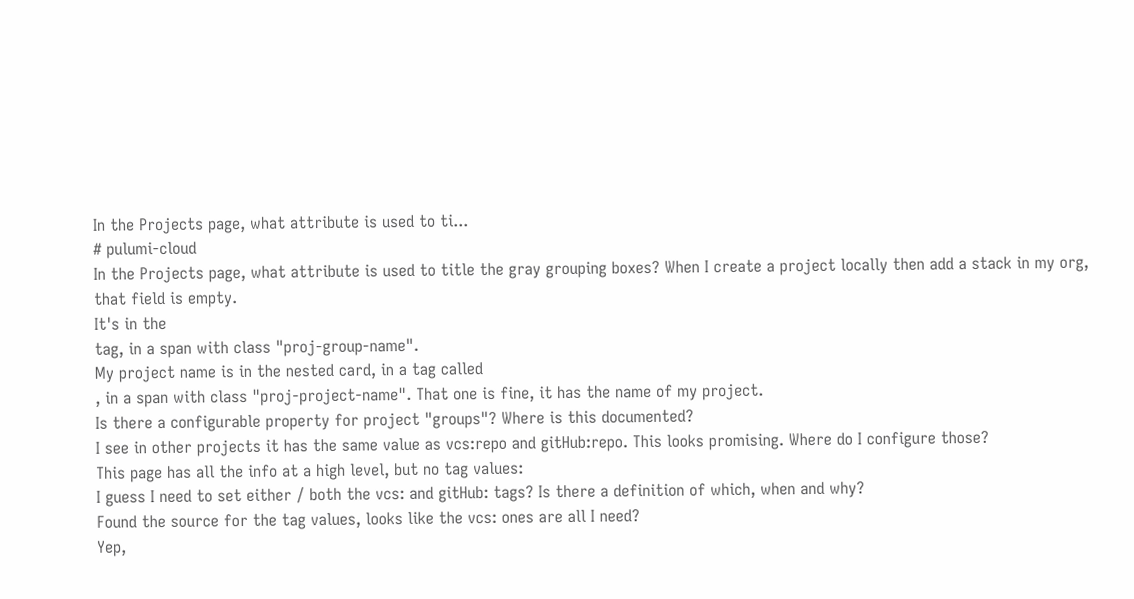In the Projects page, what attribute is used to ti...
# pulumi-cloud
In the Projects page, what attribute is used to title the gray grouping boxes? When I create a project locally then add a stack in my org, that field is empty.
It's in the
tag, in a span with class "proj-group-name".
My project name is in the nested card, in a tag called
, in a span with class "proj-project-name". That one is fine, it has the name of my project.
Is there a configurable property for project "groups"? Where is this documented?
I see in other projects it has the same value as vcs:repo and gitHub:repo. This looks promising. Where do I configure those?
This page has all the info at a high level, but no tag values:
I guess I need to set either / both the vcs: and gitHub: tags? Is there a definition of which, when and why?
Found the source for the tag values, looks like the vcs: ones are all I need?
Yep,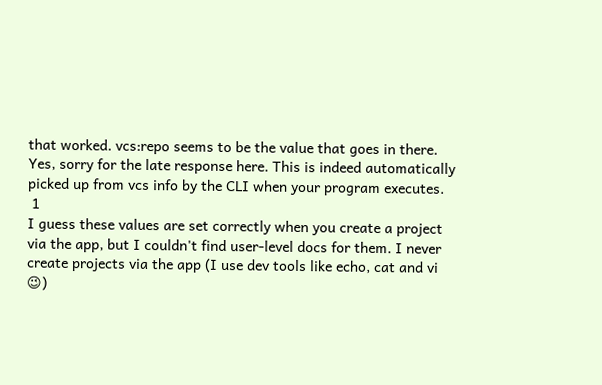that worked. vcs:repo seems to be the value that goes in there.
Yes, sorry for the late response here. This is indeed automatically picked up from vcs info by the CLI when your program executes.
 1
I guess these values are set correctly when you create a project via the app, but I couldn't find user-level docs for them. I never create projects via the app (I use dev tools like echo, cat and vi 😉)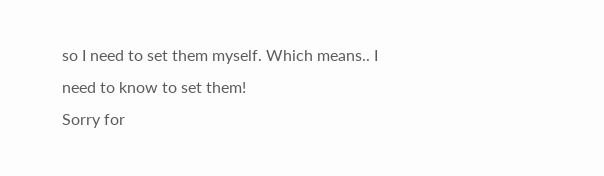so I need to set them myself. Which means.. I need to know to set them!
Sorry for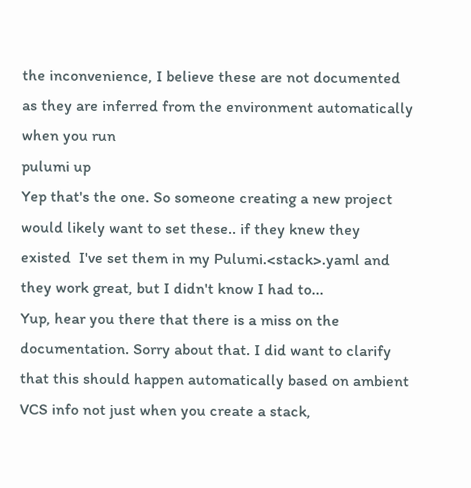the inconvenience, I believe these are not documented as they are inferred from the environment automatically when you run
pulumi up
Yep that's the one. So someone creating a new project would likely want to set these.. if they knew they existed  I've set them in my Pulumi.<stack>.yaml and they work great, but I didn't know I had to...
Yup, hear you there that there is a miss on the documentation. Sorry about that. I did want to clarify that this should happen automatically based on ambient VCS info not just when you create a stack,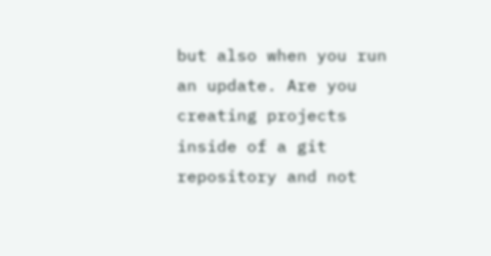but also when you run an update. Are you creating projects inside of a git repository and not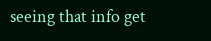seeing that info get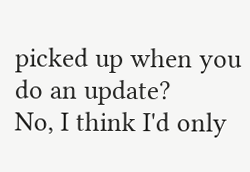picked up when you do an update?
No, I think I'd only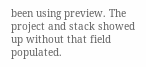been using preview. The project and stack showed up without that field populated.